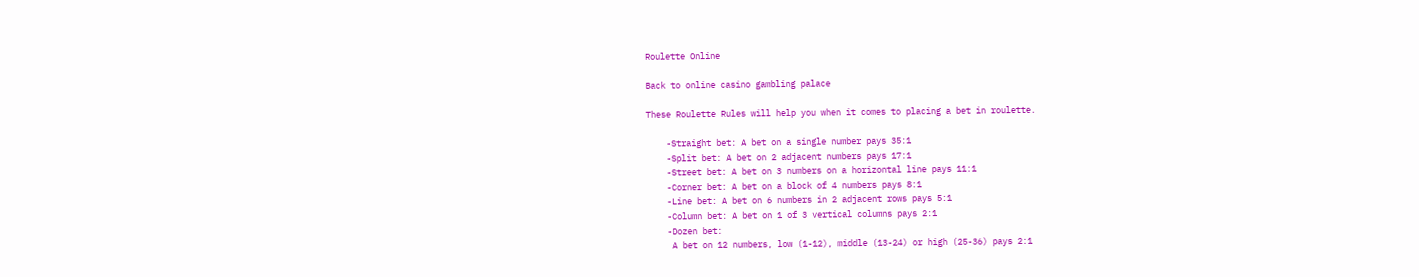Roulette Online

Back to online casino gambling palace

These Roulette Rules will help you when it comes to placing a bet in roulette.

    -Straight bet: A bet on a single number pays 35:1
    -Split bet: A bet on 2 adjacent numbers pays 17:1
    -Street bet: A bet on 3 numbers on a horizontal line pays 11:1
    -Corner bet: A bet on a block of 4 numbers pays 8:1
    -Line bet: A bet on 6 numbers in 2 adjacent rows pays 5:1
    -Column bet: A bet on 1 of 3 vertical columns pays 2:1
    -Dozen bet:
     A bet on 12 numbers, low (1-12), middle (13-24) or high (25-36) pays 2:1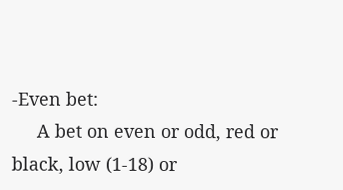-Even bet:
     A bet on even or odd, red or black, low (1-18) or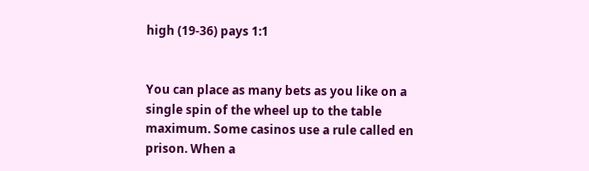high (19-36) pays 1:1


You can place as many bets as you like on a single spin of the wheel up to the table maximum. Some casinos use a rule called en prison. When a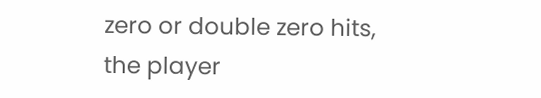zero or double zero hits, the player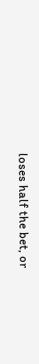loses half the bet, or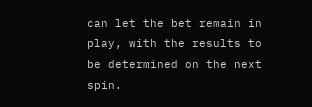can let the bet remain in play, with the results to be determined on the next spin.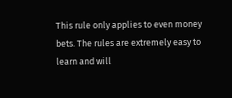This rule only applies to even money bets. The rules are extremely easy to learn and will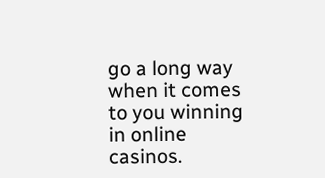go a long way when it comes to you winning in online casinos.